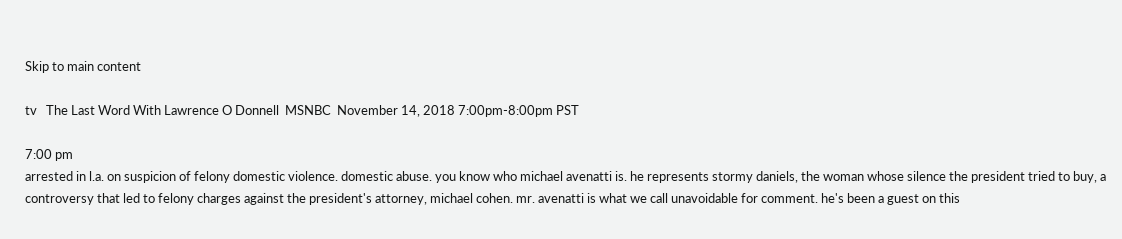Skip to main content

tv   The Last Word With Lawrence O Donnell  MSNBC  November 14, 2018 7:00pm-8:00pm PST

7:00 pm
arrested in l.a. on suspicion of felony domestic violence. domestic abuse. you know who michael avenatti is. he represents stormy daniels, the woman whose silence the president tried to buy, a controversy that led to felony charges against the president's attorney, michael cohen. mr. avenatti is what we call unavoidable for comment. he's been a guest on this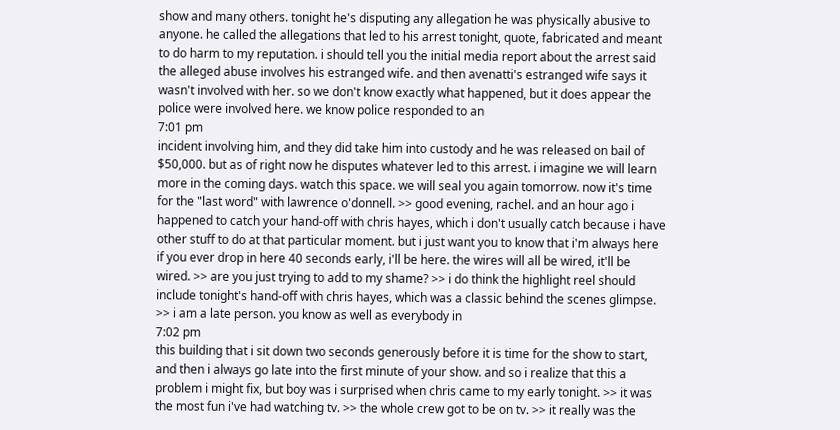show and many others. tonight he's disputing any allegation he was physically abusive to anyone. he called the allegations that led to his arrest tonight, quote, fabricated and meant to do harm to my reputation. i should tell you the initial media report about the arrest said the alleged abuse involves his estranged wife. and then avenatti's estranged wife says it wasn't involved with her. so we don't know exactly what happened, but it does appear the police were involved here. we know police responded to an
7:01 pm
incident involving him, and they did take him into custody and he was released on bail of $50,000. but as of right now he disputes whatever led to this arrest. i imagine we will learn more in the coming days. watch this space. we will seal you again tomorrow. now it's time for the "last word" with lawrence o'donnell. >> good evening, rachel. and an hour ago i happened to catch your hand-off with chris hayes, which i don't usually catch because i have other stuff to do at that particular moment. but i just want you to know that i'm always here if you ever drop in here 40 seconds early, i'll be here. the wires will all be wired, it'll be wired. >> are you just trying to add to my shame? >> i do think the highlight reel should include tonight's hand-off with chris hayes, which was a classic behind the scenes glimpse. >> i am a late person. you know as well as everybody in
7:02 pm
this building that i sit down two seconds generously before it is time for the show to start, and then i always go late into the first minute of your show. and so i realize that this a problem i might fix, but boy was i surprised when chris came to my early tonight. >> it was the most fun i've had watching tv. >> the whole crew got to be on tv. >> it really was the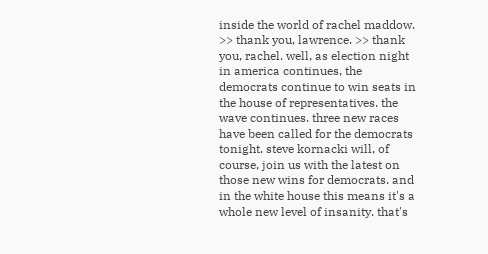inside the world of rachel maddow. >> thank you, lawrence. >> thank you, rachel. well, as election night in america continues, the democrats continue to win seats in the house of representatives. the wave continues. three new races have been called for the democrats tonight. steve kornacki will, of course, join us with the latest on those new wins for democrats. and in the white house this means it's a whole new level of insanity. that's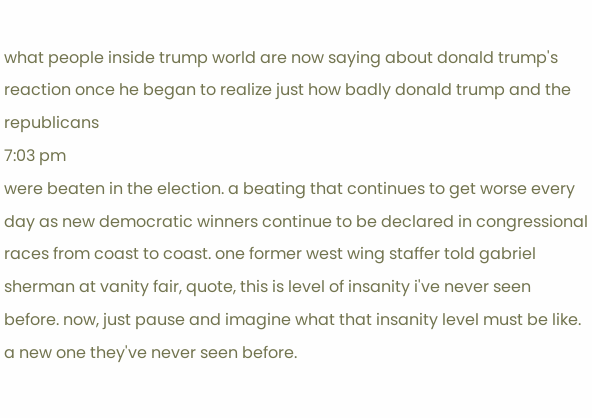what people inside trump world are now saying about donald trump's reaction once he began to realize just how badly donald trump and the republicans
7:03 pm
were beaten in the election. a beating that continues to get worse every day as new democratic winners continue to be declared in congressional races from coast to coast. one former west wing staffer told gabriel sherman at vanity fair, quote, this is level of insanity i've never seen before. now, just pause and imagine what that insanity level must be like. a new one they've never seen before.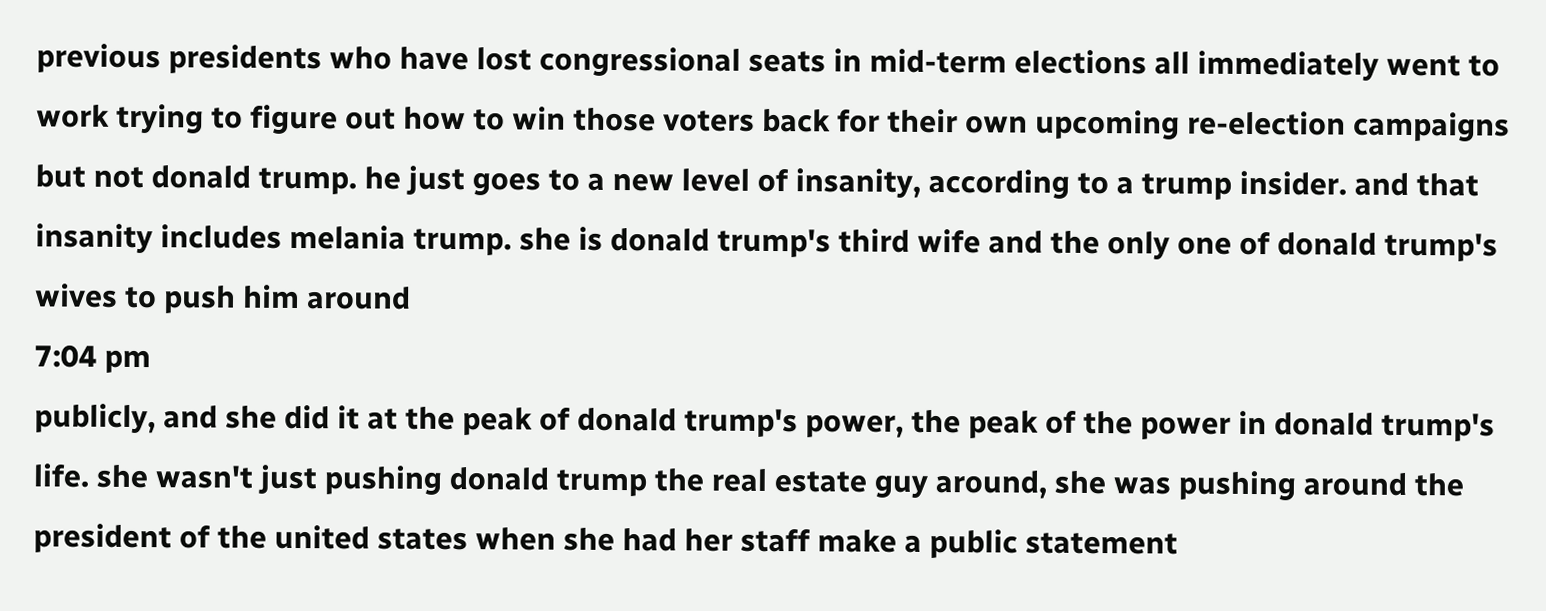previous presidents who have lost congressional seats in mid-term elections all immediately went to work trying to figure out how to win those voters back for their own upcoming re-election campaigns but not donald trump. he just goes to a new level of insanity, according to a trump insider. and that insanity includes melania trump. she is donald trump's third wife and the only one of donald trump's wives to push him around
7:04 pm
publicly, and she did it at the peak of donald trump's power, the peak of the power in donald trump's life. she wasn't just pushing donald trump the real estate guy around, she was pushing around the president of the united states when she had her staff make a public statement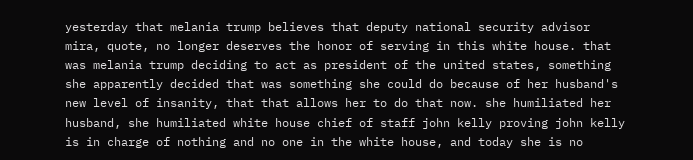yesterday that melania trump believes that deputy national security advisor mira, quote, no longer deserves the honor of serving in this white house. that was melania trump deciding to act as president of the united states, something she apparently decided that was something she could do because of her husband's new level of insanity, that that allows her to do that now. she humiliated her husband, she humiliated white house chief of staff john kelly proving john kelly is in charge of nothing and no one in the white house, and today she is no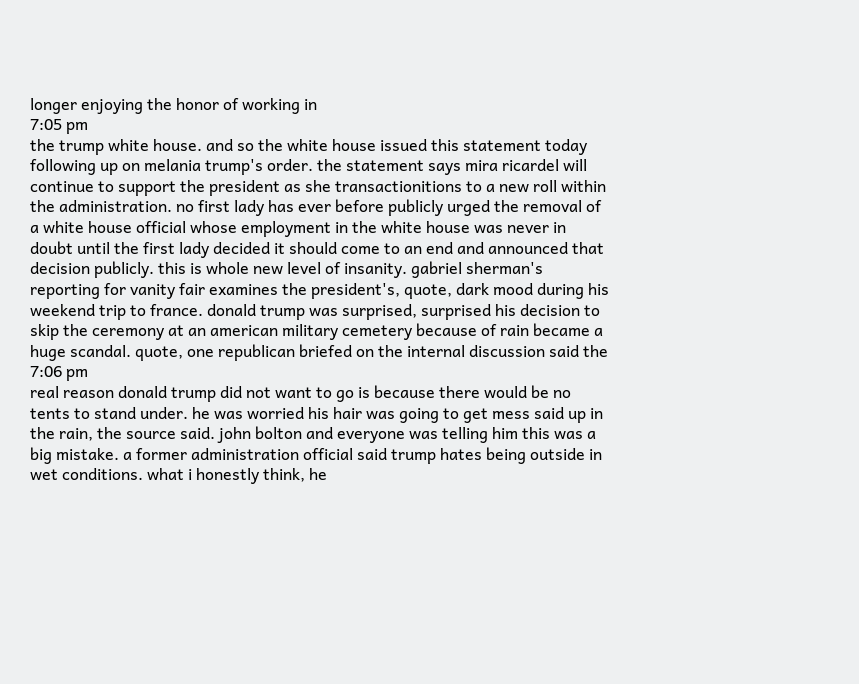longer enjoying the honor of working in
7:05 pm
the trump white house. and so the white house issued this statement today following up on melania trump's order. the statement says mira ricardel will continue to support the president as she transactionitions to a new roll within the administration. no first lady has ever before publicly urged the removal of a white house official whose employment in the white house was never in doubt until the first lady decided it should come to an end and announced that decision publicly. this is whole new level of insanity. gabriel sherman's reporting for vanity fair examines the president's, quote, dark mood during his weekend trip to france. donald trump was surprised, surprised his decision to skip the ceremony at an american military cemetery because of rain became a huge scandal. quote, one republican briefed on the internal discussion said the
7:06 pm
real reason donald trump did not want to go is because there would be no tents to stand under. he was worried his hair was going to get mess said up in the rain, the source said. john bolton and everyone was telling him this was a big mistake. a former administration official said trump hates being outside in wet conditions. what i honestly think, he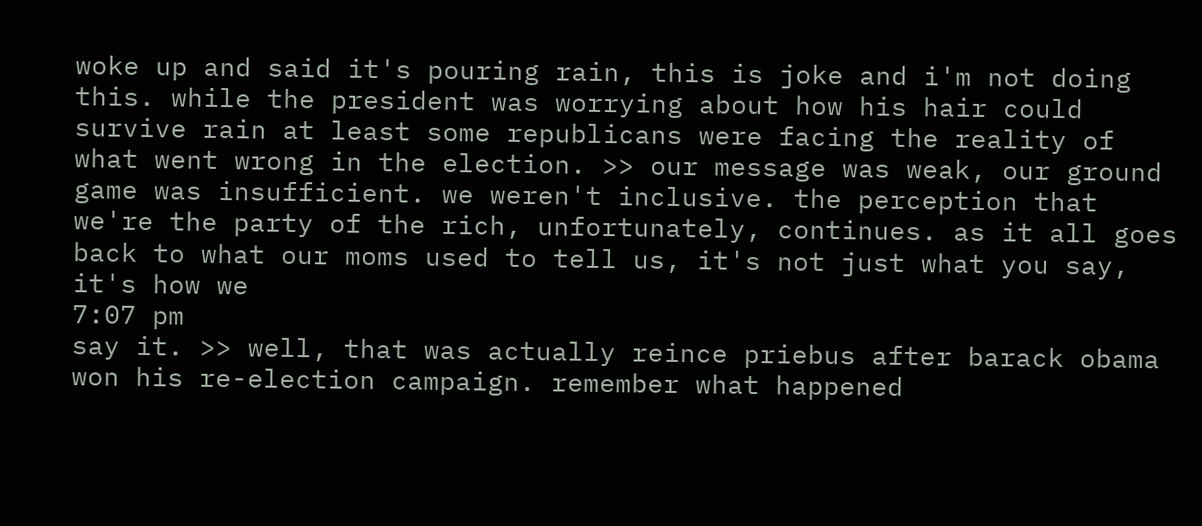woke up and said it's pouring rain, this is joke and i'm not doing this. while the president was worrying about how his hair could survive rain at least some republicans were facing the reality of what went wrong in the election. >> our message was weak, our ground game was insufficient. we weren't inclusive. the perception that we're the party of the rich, unfortunately, continues. as it all goes back to what our moms used to tell us, it's not just what you say, it's how we
7:07 pm
say it. >> well, that was actually reince priebus after barack obama won his re-election campaign. remember what happened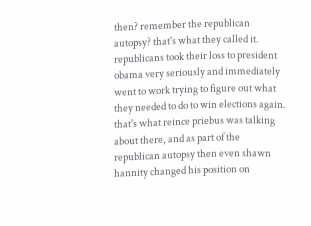then? remember the republican autopsy? that's what they called it. republicans took their loss to president obama very seriously and immediately went to work trying to figure out what they needed to do to win elections again. that's what reince priebus was talking about there, and as part of the republican autopsy then even shawn hannity changed his position on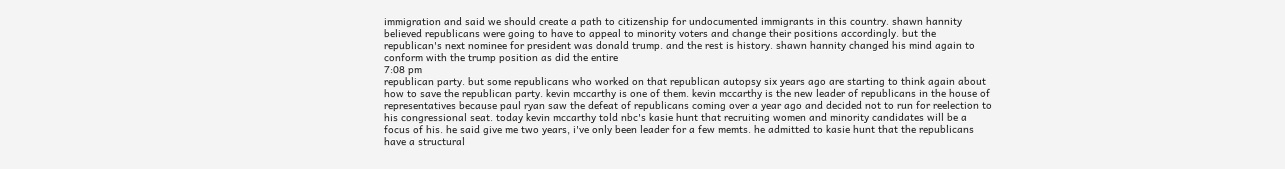immigration and said we should create a path to citizenship for undocumented immigrants in this country. shawn hannity believed republicans were going to have to appeal to minority voters and change their positions accordingly. but the republican's next nominee for president was donald trump. and the rest is history. shawn hannity changed his mind again to conform with the trump position as did the entire
7:08 pm
republican party. but some republicans who worked on that republican autopsy six years ago are starting to think again about how to save the republican party. kevin mccarthy is one of them. kevin mccarthy is the new leader of republicans in the house of representatives because paul ryan saw the defeat of republicans coming over a year ago and decided not to run for reelection to his congressional seat. today kevin mccarthy told nbc's kasie hunt that recruiting women and minority candidates will be a focus of his. he said give me two years, i've only been leader for a few memts. he admitted to kasie hunt that the republicans have a structural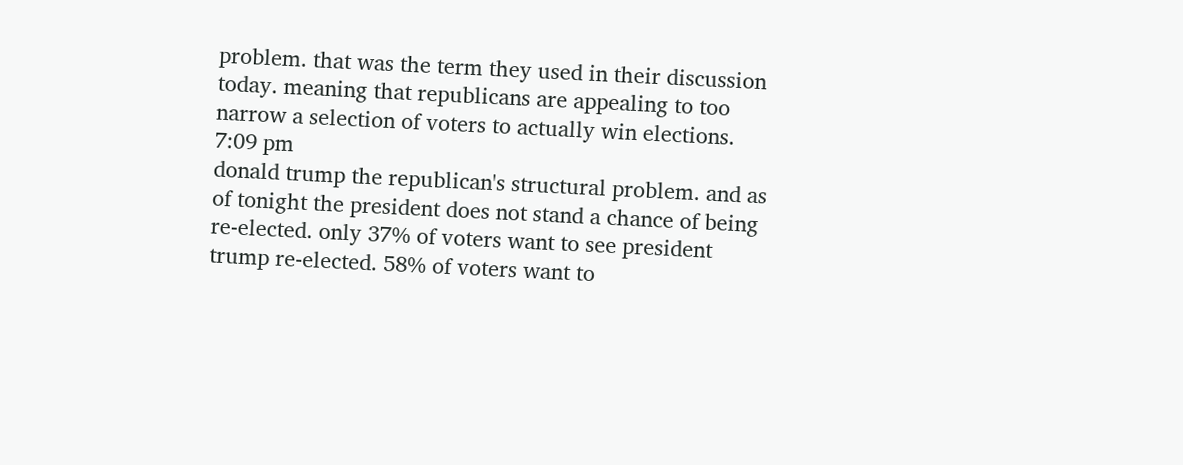problem. that was the term they used in their discussion today. meaning that republicans are appealing to too narrow a selection of voters to actually win elections.
7:09 pm
donald trump the republican's structural problem. and as of tonight the president does not stand a chance of being re-elected. only 37% of voters want to see president trump re-elected. 58% of voters want to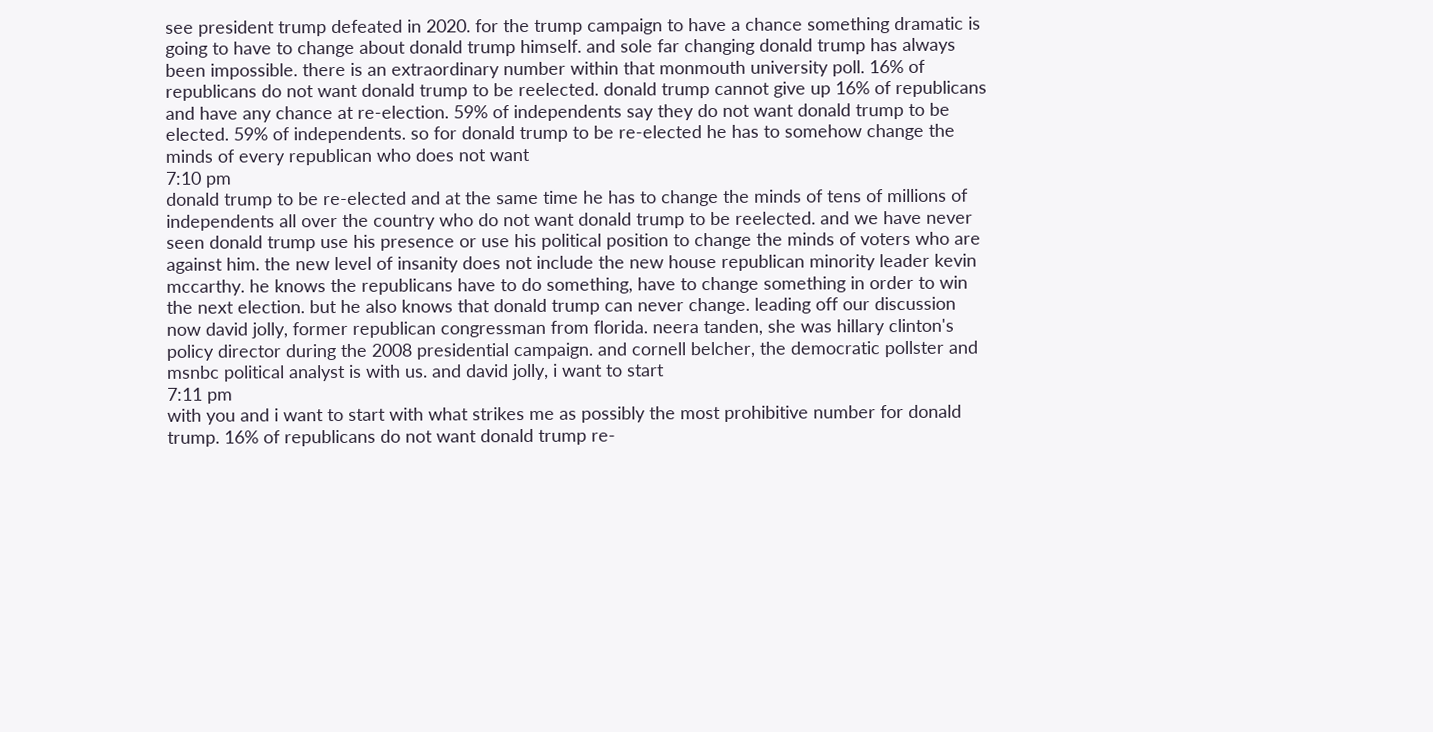see president trump defeated in 2020. for the trump campaign to have a chance something dramatic is going to have to change about donald trump himself. and sole far changing donald trump has always been impossible. there is an extraordinary number within that monmouth university poll. 16% of republicans do not want donald trump to be reelected. donald trump cannot give up 16% of republicans and have any chance at re-election. 59% of independents say they do not want donald trump to be elected. 59% of independents. so for donald trump to be re-elected he has to somehow change the minds of every republican who does not want
7:10 pm
donald trump to be re-elected and at the same time he has to change the minds of tens of millions of independents all over the country who do not want donald trump to be reelected. and we have never seen donald trump use his presence or use his political position to change the minds of voters who are against him. the new level of insanity does not include the new house republican minority leader kevin mccarthy. he knows the republicans have to do something, have to change something in order to win the next election. but he also knows that donald trump can never change. leading off our discussion now david jolly, former republican congressman from florida. neera tanden, she was hillary clinton's policy director during the 2008 presidential campaign. and cornell belcher, the democratic pollster and msnbc political analyst is with us. and david jolly, i want to start
7:11 pm
with you and i want to start with what strikes me as possibly the most prohibitive number for donald trump. 16% of republicans do not want donald trump re-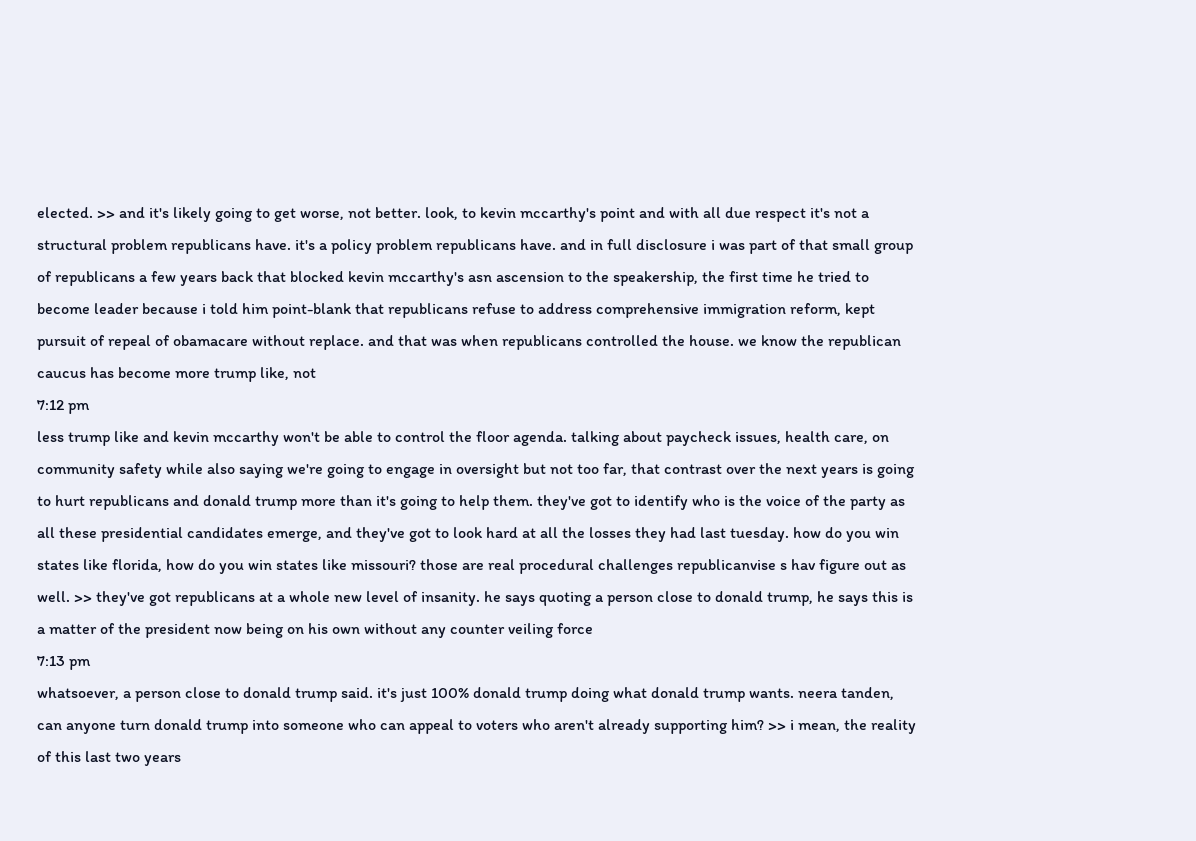elected. >> and it's likely going to get worse, not better. look, to kevin mccarthy's point and with all due respect it's not a structural problem republicans have. it's a policy problem republicans have. and in full disclosure i was part of that small group of republicans a few years back that blocked kevin mccarthy's asn ascension to the speakership, the first time he tried to become leader because i told him point-blank that republicans refuse to address comprehensive immigration reform, kept pursuit of repeal of obamacare without replace. and that was when republicans controlled the house. we know the republican caucus has become more trump like, not
7:12 pm
less trump like and kevin mccarthy won't be able to control the floor agenda. talking about paycheck issues, health care, on community safety while also saying we're going to engage in oversight but not too far, that contrast over the next years is going to hurt republicans and donald trump more than it's going to help them. they've got to identify who is the voice of the party as all these presidential candidates emerge, and they've got to look hard at all the losses they had last tuesday. how do you win states like florida, how do you win states like missouri? those are real procedural challenges republicanvise s hav figure out as well. >> they've got republicans at a whole new level of insanity. he says quoting a person close to donald trump, he says this is a matter of the president now being on his own without any counter veiling force
7:13 pm
whatsoever, a person close to donald trump said. it's just 100% donald trump doing what donald trump wants. neera tanden, can anyone turn donald trump into someone who can appeal to voters who aren't already supporting him? >> i mean, the reality of this last two years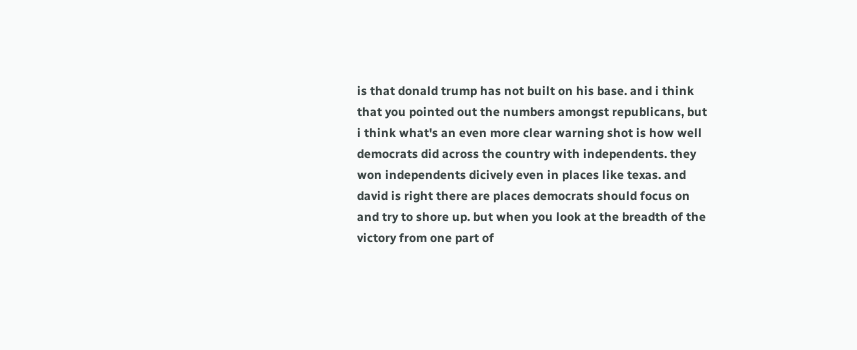is that donald trump has not built on his base. and i think that you pointed out the numbers amongst republicans, but i think what's an even more clear warning shot is how well democrats did across the country with independents. they won independents dicively even in places like texas. and david is right there are places democrats should focus on and try to shore up. but when you look at the breadth of the victory from one part of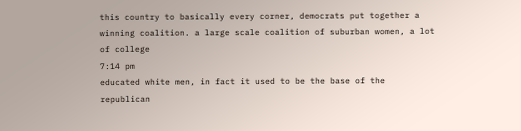this country to basically every corner, democrats put together a winning coalition. a large scale coalition of suburban women, a lot of college
7:14 pm
educated white men, in fact it used to be the base of the republican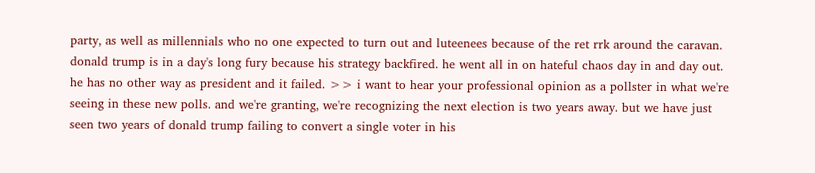party, as well as millennials who no one expected to turn out and luteenees because of the ret rrk around the caravan. donald trump is in a day's long fury because his strategy backfired. he went all in on hateful chaos day in and day out. he has no other way as president and it failed. >> i want to hear your professional opinion as a pollster in what we're seeing in these new polls. and we're granting, we're recognizing the next election is two years away. but we have just seen two years of donald trump failing to convert a single voter in his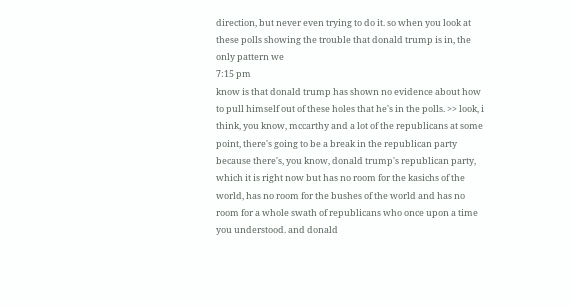direction, but never even trying to do it. so when you look at these polls showing the trouble that donald trump is in, the only pattern we
7:15 pm
know is that donald trump has shown no evidence about how to pull himself out of these holes that he's in the polls. >> look, i think, you know, mccarthy and a lot of the republicans at some point, there's going to be a break in the republican party because there's, you know, donald trump's republican party, which it is right now but has no room for the kasichs of the world, has no room for the bushes of the world and has no room for a whole swath of republicans who once upon a time you understood. and donald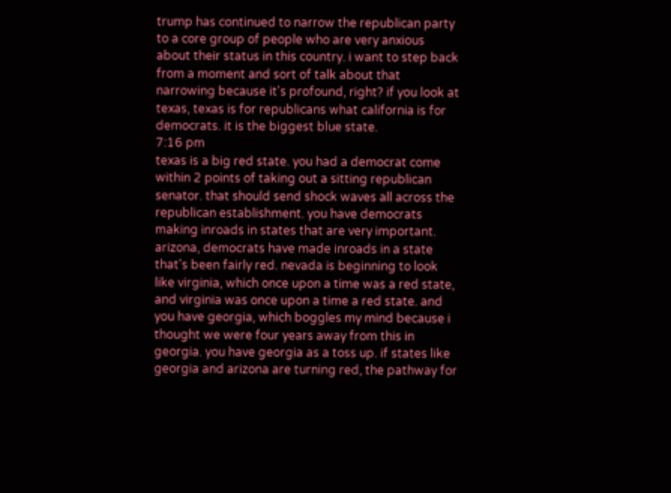trump has continued to narrow the republican party to a core group of people who are very anxious about their status in this country. i want to step back from a moment and sort of talk about that narrowing because it's profound, right? if you look at texas, texas is for republicans what california is for democrats. it is the biggest blue state.
7:16 pm
texas is a big red state. you had a democrat come within 2 points of taking out a sitting republican senator. that should send shock waves all across the republican establishment. you have democrats making inroads in states that are very important. arizona, democrats have made inroads in a state that's been fairly red. nevada is beginning to look like virginia, which once upon a time was a red state, and virginia was once upon a time a red state. and you have georgia, which boggles my mind because i thought we were four years away from this in georgia. you have georgia as a toss up. if states like georgia and arizona are turning red, the pathway for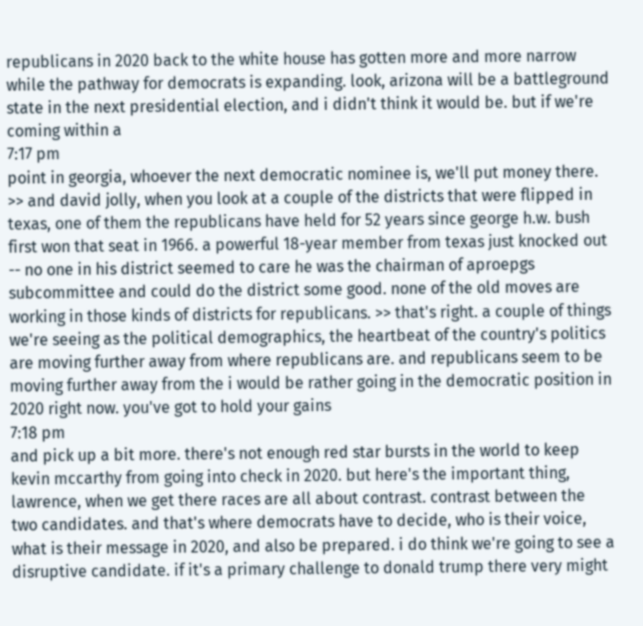republicans in 2020 back to the white house has gotten more and more narrow while the pathway for democrats is expanding. look, arizona will be a battleground state in the next presidential election, and i didn't think it would be. but if we're coming within a
7:17 pm
point in georgia, whoever the next democratic nominee is, we'll put money there. >> and david jolly, when you look at a couple of the districts that were flipped in texas, one of them the republicans have held for 52 years since george h.w. bush first won that seat in 1966. a powerful 18-year member from texas just knocked out -- no one in his district seemed to care he was the chairman of aproepgs subcommittee and could do the district some good. none of the old moves are working in those kinds of districts for republicans. >> that's right. a couple of things we're seeing as the political demographics, the heartbeat of the country's politics are moving further away from where republicans are. and republicans seem to be moving further away from the i would be rather going in the democratic position in 2020 right now. you've got to hold your gains
7:18 pm
and pick up a bit more. there's not enough red star bursts in the world to keep kevin mccarthy from going into check in 2020. but here's the important thing, lawrence, when we get there races are all about contrast. contrast between the two candidates. and that's where democrats have to decide, who is their voice, what is their message in 2020, and also be prepared. i do think we're going to see a disruptive candidate. if it's a primary challenge to donald trump there very might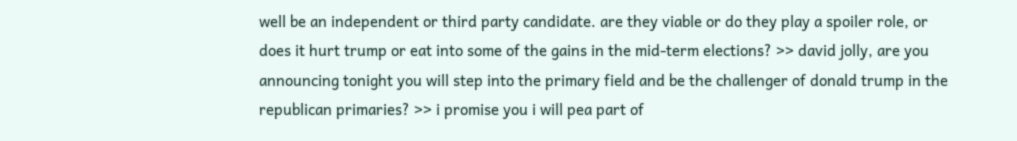well be an independent or third party candidate. are they viable or do they play a spoiler role, or does it hurt trump or eat into some of the gains in the mid-term elections? >> david jolly, are you announcing tonight you will step into the primary field and be the challenger of donald trump in the republican primaries? >> i promise you i will pea part of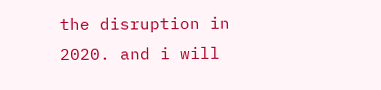the disruption in 2020. and i will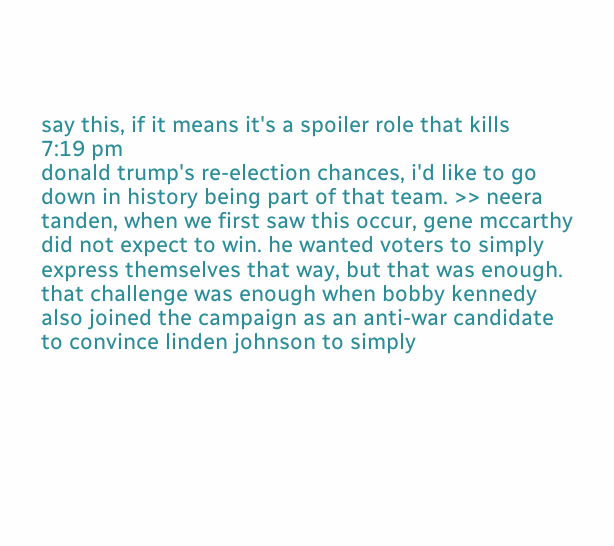say this, if it means it's a spoiler role that kills
7:19 pm
donald trump's re-election chances, i'd like to go down in history being part of that team. >> neera tanden, when we first saw this occur, gene mccarthy did not expect to win. he wanted voters to simply express themselves that way, but that was enough. that challenge was enough when bobby kennedy also joined the campaign as an anti-war candidate to convince linden johnson to simply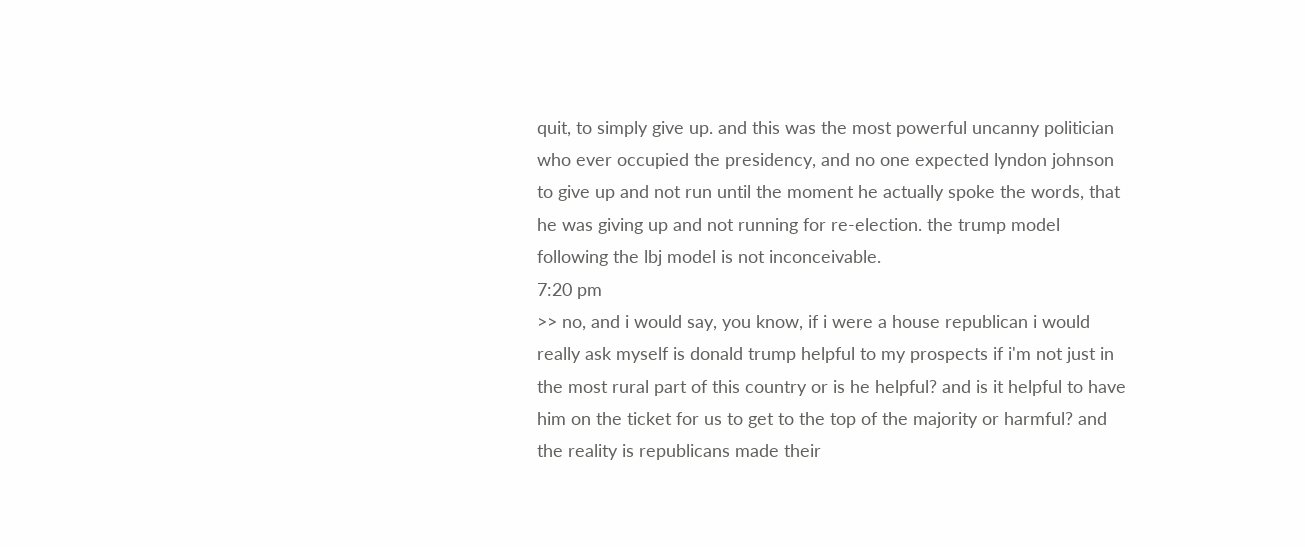quit, to simply give up. and this was the most powerful uncanny politician who ever occupied the presidency, and no one expected lyndon johnson to give up and not run until the moment he actually spoke the words, that he was giving up and not running for re-election. the trump model following the lbj model is not inconceivable.
7:20 pm
>> no, and i would say, you know, if i were a house republican i would really ask myself is donald trump helpful to my prospects if i'm not just in the most rural part of this country or is he helpful? and is it helpful to have him on the ticket for us to get to the top of the majority or harmful? and the reality is republicans made their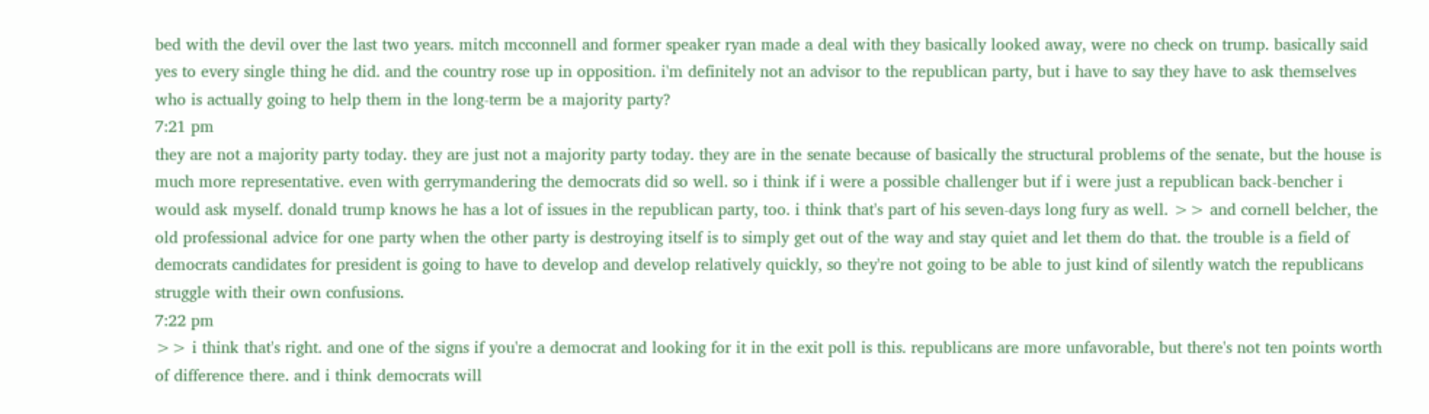bed with the devil over the last two years. mitch mcconnell and former speaker ryan made a deal with they basically looked away, were no check on trump. basically said yes to every single thing he did. and the country rose up in opposition. i'm definitely not an advisor to the republican party, but i have to say they have to ask themselves who is actually going to help them in the long-term be a majority party?
7:21 pm
they are not a majority party today. they are just not a majority party today. they are in the senate because of basically the structural problems of the senate, but the house is much more representative. even with gerrymandering the democrats did so well. so i think if i were a possible challenger but if i were just a republican back-bencher i would ask myself. donald trump knows he has a lot of issues in the republican party, too. i think that's part of his seven-days long fury as well. >> and cornell belcher, the old professional advice for one party when the other party is destroying itself is to simply get out of the way and stay quiet and let them do that. the trouble is a field of democrats candidates for president is going to have to develop and develop relatively quickly, so they're not going to be able to just kind of silently watch the republicans struggle with their own confusions.
7:22 pm
>> i think that's right. and one of the signs if you're a democrat and looking for it in the exit poll is this. republicans are more unfavorable, but there's not ten points worth of difference there. and i think democrats will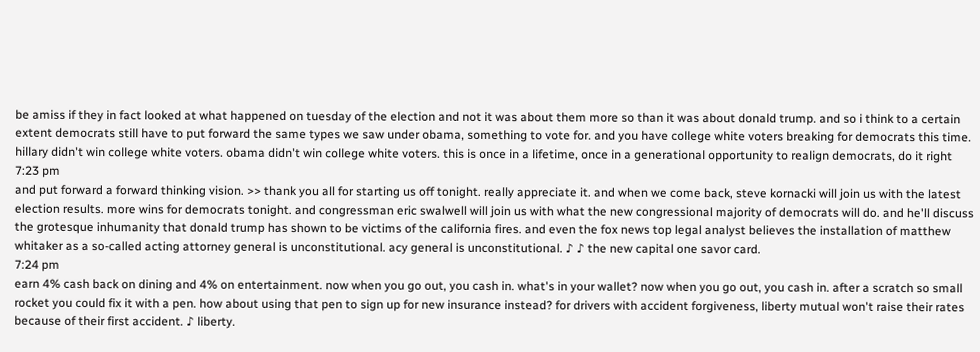be amiss if they in fact looked at what happened on tuesday of the election and not it was about them more so than it was about donald trump. and so i think to a certain extent democrats still have to put forward the same types we saw under obama, something to vote for. and you have college white voters breaking for democrats this time. hillary didn't win college white voters. obama didn't win college white voters. this is once in a lifetime, once in a generational opportunity to realign democrats, do it right
7:23 pm
and put forward a forward thinking vision. >> thank you all for starting us off tonight. really appreciate it. and when we come back, steve kornacki will join us with the latest election results. more wins for democrats tonight. and congressman eric swalwell will join us with what the new congressional majority of democrats will do. and he'll discuss the grotesque inhumanity that donald trump has shown to be victims of the california fires. and even the fox news top legal analyst believes the installation of matthew whitaker as a so-called acting attorney general is unconstitutional. acy general is unconstitutional. ♪ ♪ the new capital one savor card.
7:24 pm
earn 4% cash back on dining and 4% on entertainment. now when you go out, you cash in. what's in your wallet? now when you go out, you cash in. after a scratch so small rocket you could fix it with a pen. how about using that pen to sign up for new insurance instead? for drivers with accident forgiveness, liberty mutual won't raise their rates because of their first accident. ♪ liberty.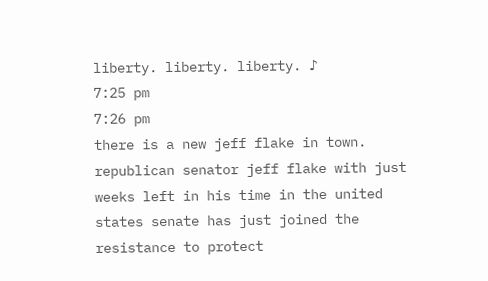liberty. liberty. liberty. ♪
7:25 pm
7:26 pm
there is a new jeff flake in town. republican senator jeff flake with just weeks left in his time in the united states senate has just joined the resistance to protect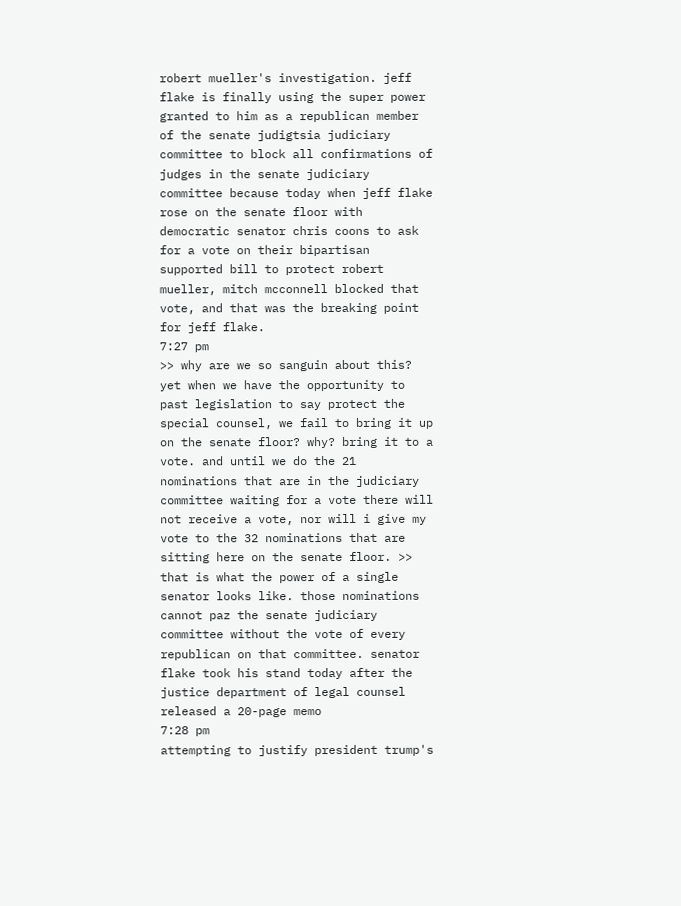robert mueller's investigation. jeff flake is finally using the super power granted to him as a republican member of the senate judigtsia judiciary committee to block all confirmations of judges in the senate judiciary committee because today when jeff flake rose on the senate floor with democratic senator chris coons to ask for a vote on their bipartisan supported bill to protect robert mueller, mitch mcconnell blocked that vote, and that was the breaking point for jeff flake.
7:27 pm
>> why are we so sanguin about this? yet when we have the opportunity to past legislation to say protect the special counsel, we fail to bring it up on the senate floor? why? bring it to a vote. and until we do the 21 nominations that are in the judiciary committee waiting for a vote there will not receive a vote, nor will i give my vote to the 32 nominations that are sitting here on the senate floor. >> that is what the power of a single senator looks like. those nominations cannot paz the senate judiciary committee without the vote of every republican on that committee. senator flake took his stand today after the justice department of legal counsel released a 20-page memo
7:28 pm
attempting to justify president trump's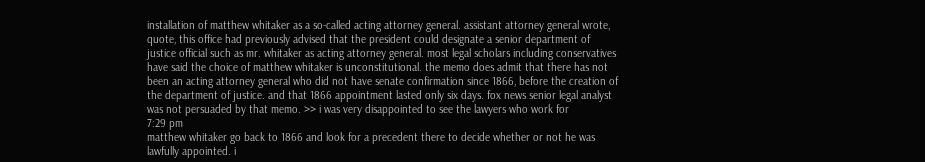installation of matthew whitaker as a so-called acting attorney general. assistant attorney general wrote, quote, this office had previously advised that the president could designate a senior department of justice official such as mr. whitaker as acting attorney general. most legal scholars including conservatives have said the choice of matthew whitaker is unconstitutional. the memo does admit that there has not been an acting attorney general who did not have senate confirmation since 1866, before the creation of the department of justice. and that 1866 appointment lasted only six days. fox news senior legal analyst was not persuaded by that memo. >> i was very disappointed to see the lawyers who work for
7:29 pm
matthew whitaker go back to 1866 and look for a precedent there to decide whether or not he was lawfully appointed. i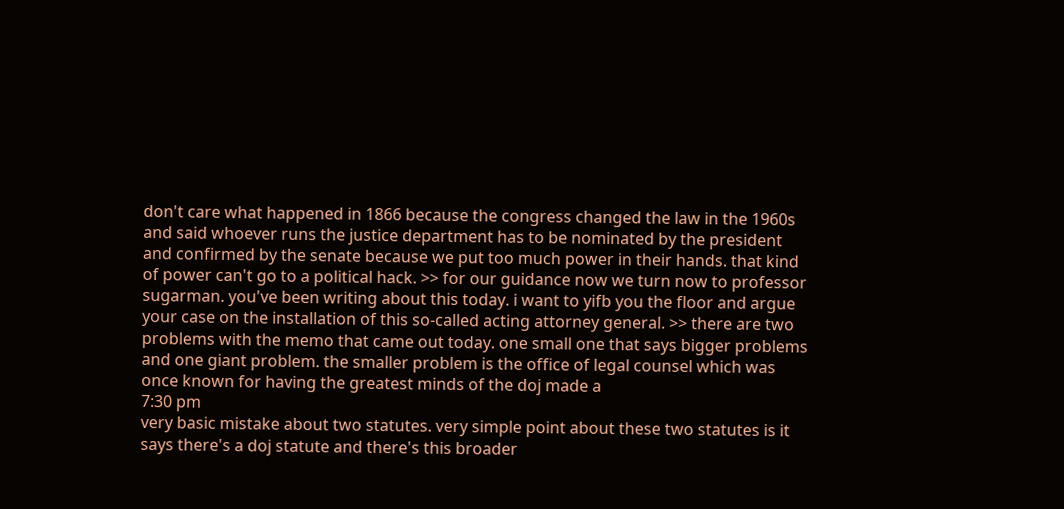don't care what happened in 1866 because the congress changed the law in the 1960s and said whoever runs the justice department has to be nominated by the president and confirmed by the senate because we put too much power in their hands. that kind of power can't go to a political hack. >> for our guidance now we turn now to professor sugarman. you've been writing about this today. i want to yifb you the floor and argue your case on the installation of this so-called acting attorney general. >> there are two problems with the memo that came out today. one small one that says bigger problems and one giant problem. the smaller problem is the office of legal counsel which was once known for having the greatest minds of the doj made a
7:30 pm
very basic mistake about two statutes. very simple point about these two statutes is it says there's a doj statute and there's this broader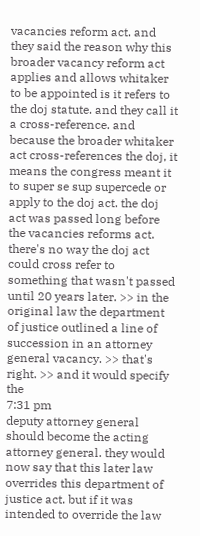vacancies reform act. and they said the reason why this broader vacancy reform act applies and allows whitaker to be appointed is it refers to the doj statute. and they call it a cross-reference. and because the broader whitaker act cross-references the doj, it means the congress meant it to super se sup supercede or apply to the doj act. the doj act was passed long before the vacancies reforms act. there's no way the doj act could cross refer to something that wasn't passed until 20 years later. >> in the original law the department of justice outlined a line of succession in an attorney general vacancy. >> that's right. >> and it would specify the
7:31 pm
deputy attorney general should become the acting attorney general. they would now say that this later law overrides this department of justice act. but if it was intended to override the law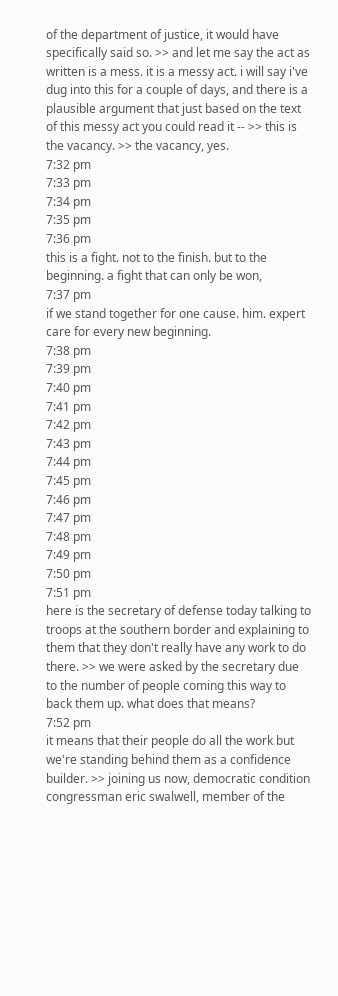of the department of justice, it would have specifically said so. >> and let me say the act as written is a mess. it is a messy act. i will say i've dug into this for a couple of days, and there is a plausible argument that just based on the text of this messy act you could read it -- >> this is the vacancy. >> the vacancy, yes.
7:32 pm
7:33 pm
7:34 pm
7:35 pm
7:36 pm
this is a fight. not to the finish. but to the beginning. a fight that can only be won,
7:37 pm
if we stand together for one cause. him. expert care for every new beginning.
7:38 pm
7:39 pm
7:40 pm
7:41 pm
7:42 pm
7:43 pm
7:44 pm
7:45 pm
7:46 pm
7:47 pm
7:48 pm
7:49 pm
7:50 pm
7:51 pm
here is the secretary of defense today talking to troops at the southern border and explaining to them that they don't really have any work to do there. >> we were asked by the secretary due to the number of people coming this way to back them up. what does that means?
7:52 pm
it means that their people do all the work but we're standing behind them as a confidence builder. >> joining us now, democratic condition congressman eric swalwell, member of the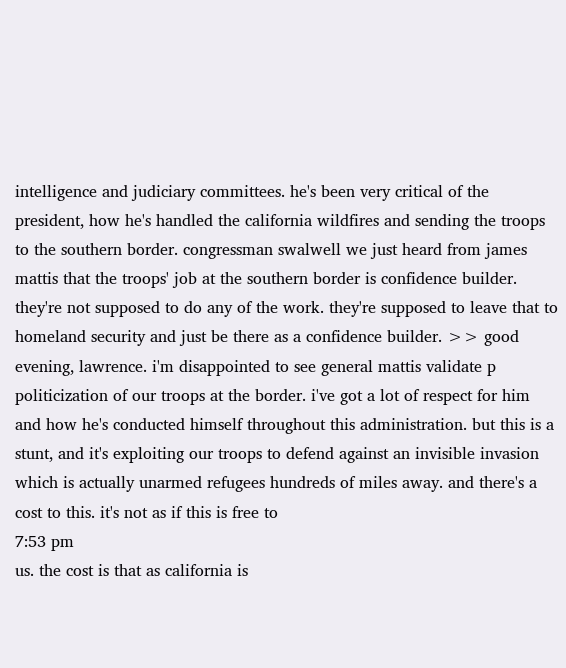intelligence and judiciary committees. he's been very critical of the president, how he's handled the california wildfires and sending the troops to the southern border. congressman swalwell we just heard from james mattis that the troops' job at the southern border is confidence builder. they're not supposed to do any of the work. they're supposed to leave that to homeland security and just be there as a confidence builder. >> good evening, lawrence. i'm disappointed to see general mattis validate p politicization of our troops at the border. i've got a lot of respect for him and how he's conducted himself throughout this administration. but this is a stunt, and it's exploiting our troops to defend against an invisible invasion which is actually unarmed refugees hundreds of miles away. and there's a cost to this. it's not as if this is free to
7:53 pm
us. the cost is that as california is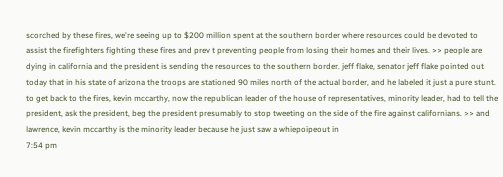scorched by these fires, we're seeing up to $200 million spent at the southern border where resources could be devoted to assist the firefighters fighting these fires and prev t preventing people from losing their homes and their lives. >> people are dying in california and the president is sending the resources to the southern border. jeff flake, senator jeff flake pointed out today that in his state of arizona the troops are stationed 90 miles north of the actual border, and he labeled it just a pure stunt. to get back to the fires, kevin mccarthy, now the republican leader of the house of representatives, minority leader, had to tell the president, ask the president, beg the president presumably to stop tweeting on the side of the fire against californians. >> and lawrence, kevin mccarthy is the minority leader because he just saw a whiepoipeout in
7:54 pm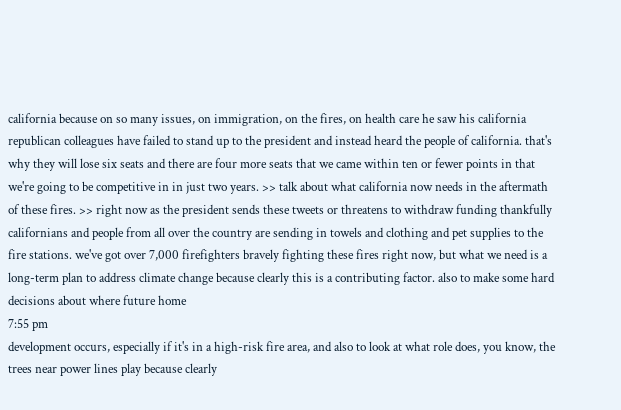california because on so many issues, on immigration, on the fires, on health care he saw his california republican colleagues have failed to stand up to the president and instead heard the people of california. that's why they will lose six seats and there are four more seats that we came within ten or fewer points in that we're going to be competitive in in just two years. >> talk about what california now needs in the aftermath of these fires. >> right now as the president sends these tweets or threatens to withdraw funding thankfully californians and people from all over the country are sending in towels and clothing and pet supplies to the fire stations. we've got over 7,000 firefighters bravely fighting these fires right now, but what we need is a long-term plan to address climate change because clearly this is a contributing factor. also to make some hard decisions about where future home
7:55 pm
development occurs, especially if it's in a high-risk fire area, and also to look at what role does, you know, the trees near power lines play because clearly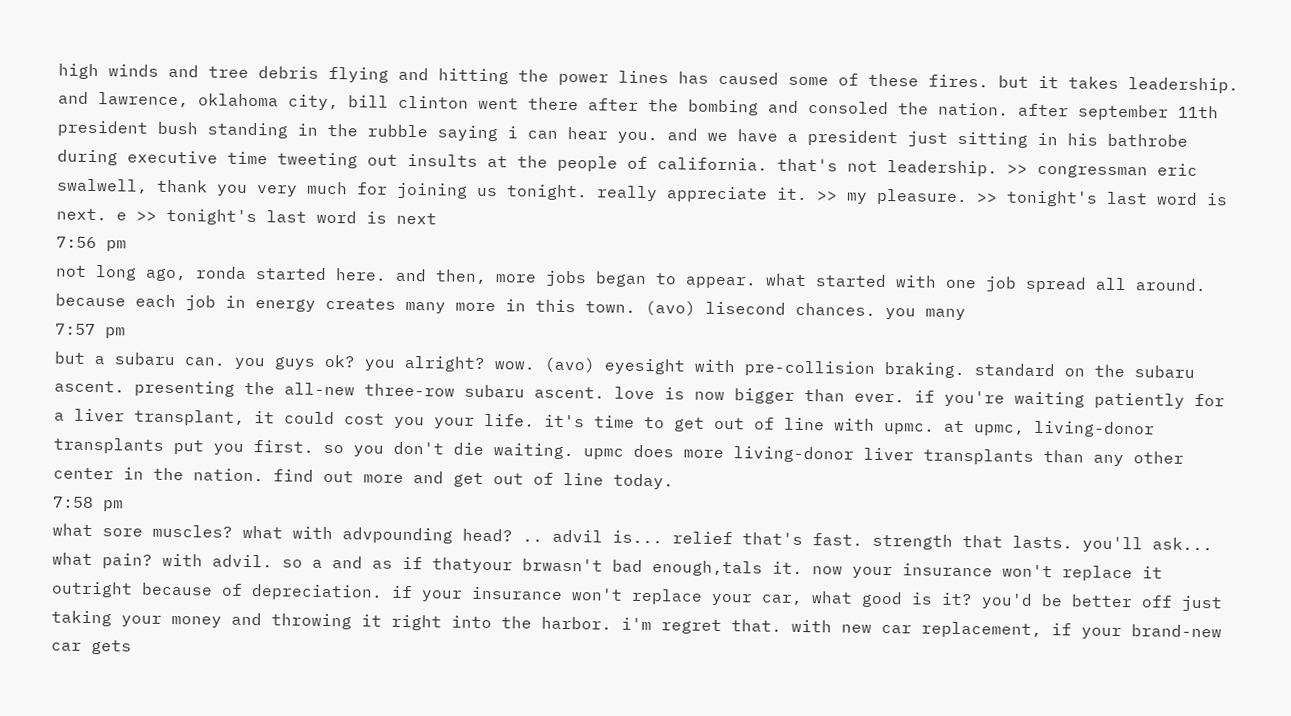high winds and tree debris flying and hitting the power lines has caused some of these fires. but it takes leadership. and lawrence, oklahoma city, bill clinton went there after the bombing and consoled the nation. after september 11th president bush standing in the rubble saying i can hear you. and we have a president just sitting in his bathrobe during executive time tweeting out insults at the people of california. that's not leadership. >> congressman eric swalwell, thank you very much for joining us tonight. really appreciate it. >> my pleasure. >> tonight's last word is next. e >> tonight's last word is next
7:56 pm
not long ago, ronda started here. and then, more jobs began to appear. what started with one job spread all around. because each job in energy creates many more in this town. (avo) lisecond chances. you many
7:57 pm
but a subaru can. you guys ok? you alright? wow. (avo) eyesight with pre-collision braking. standard on the subaru ascent. presenting the all-new three-row subaru ascent. love is now bigger than ever. if you're waiting patiently for a liver transplant, it could cost you your life. it's time to get out of line with upmc. at upmc, living-donor transplants put you first. so you don't die waiting. upmc does more living-donor liver transplants than any other center in the nation. find out more and get out of line today.
7:58 pm
what sore muscles? what with advpounding head? .. advil is... relief that's fast. strength that lasts. you'll ask... what pain? with advil. so a and as if thatyour brwasn't bad enough,tals it. now your insurance won't replace it outright because of depreciation. if your insurance won't replace your car, what good is it? you'd be better off just taking your money and throwing it right into the harbor. i'm regret that. with new car replacement, if your brand-new car gets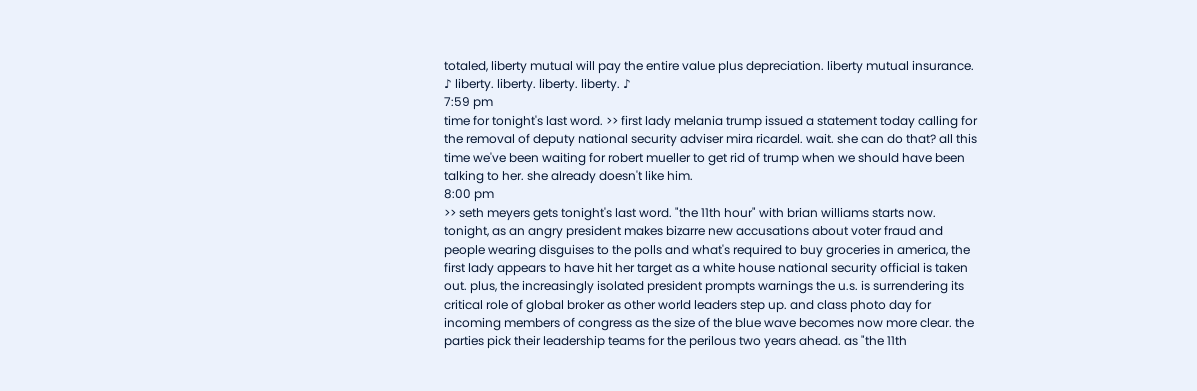totaled, liberty mutual will pay the entire value plus depreciation. liberty mutual insurance. ♪ liberty. liberty. liberty. liberty. ♪
7:59 pm
time for tonight's last word. >> first lady melania trump issued a statement today calling for the removal of deputy national security adviser mira ricardel. wait. she can do that? all this time we've been waiting for robert mueller to get rid of trump when we should have been talking to her. she already doesn't like him.
8:00 pm
>> seth meyers gets tonight's last word. "the 11th hour" with brian williams starts now. tonight, as an angry president makes bizarre new accusations about voter fraud and people wearing disguises to the polls and what's required to buy groceries in america, the first lady appears to have hit her target as a white house national security official is taken out. plus, the increasingly isolated president prompts warnings the u.s. is surrendering its critical role of global broker as other world leaders step up. and class photo day for incoming members of congress as the size of the blue wave becomes now more clear. the parties pick their leadership teams for the perilous two years ahead. as "the 11th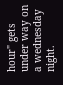hour" gets under way on a wednesday night.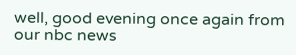well, good evening once again from our nbc news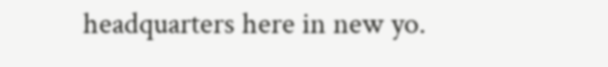headquarters here in new yo.